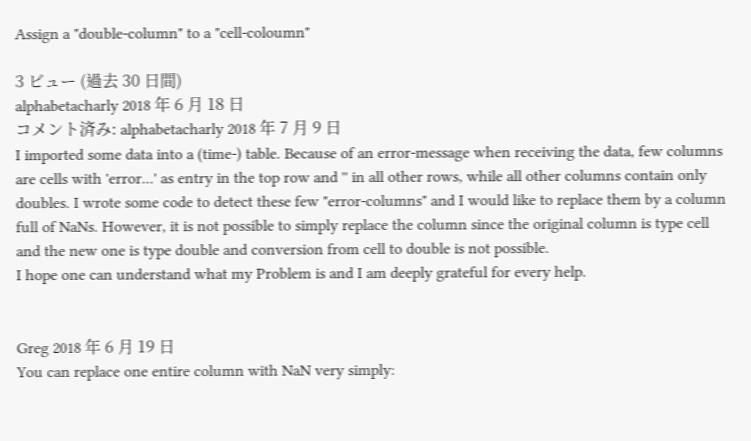Assign a "double-column" to a "cell-coloumn"

3 ビュー (過去 30 日間)
alphabetacharly 2018 年 6 月 18 日
コメント済み: alphabetacharly 2018 年 7 月 9 日
I imported some data into a (time-) table. Because of an error-message when receiving the data, few columns are cells with 'error...' as entry in the top row and '' in all other rows, while all other columns contain only doubles. I wrote some code to detect these few "error-columns" and I would like to replace them by a column full of NaNs. However, it is not possible to simply replace the column since the original column is type cell and the new one is type double and conversion from cell to double is not possible.
I hope one can understand what my Problem is and I am deeply grateful for every help.


Greg 2018 年 6 月 19 日
You can replace one entire column with NaN very simply: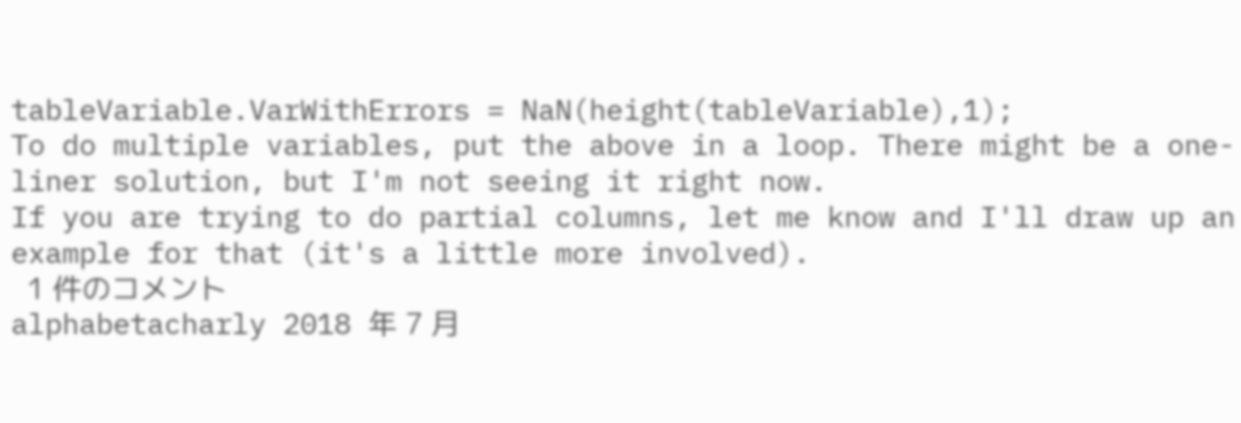tableVariable.VarWithErrors = NaN(height(tableVariable),1);
To do multiple variables, put the above in a loop. There might be a one-liner solution, but I'm not seeing it right now.
If you are trying to do partial columns, let me know and I'll draw up an example for that (it's a little more involved).
  1 件のコメント
alphabetacharly 2018 年 7 月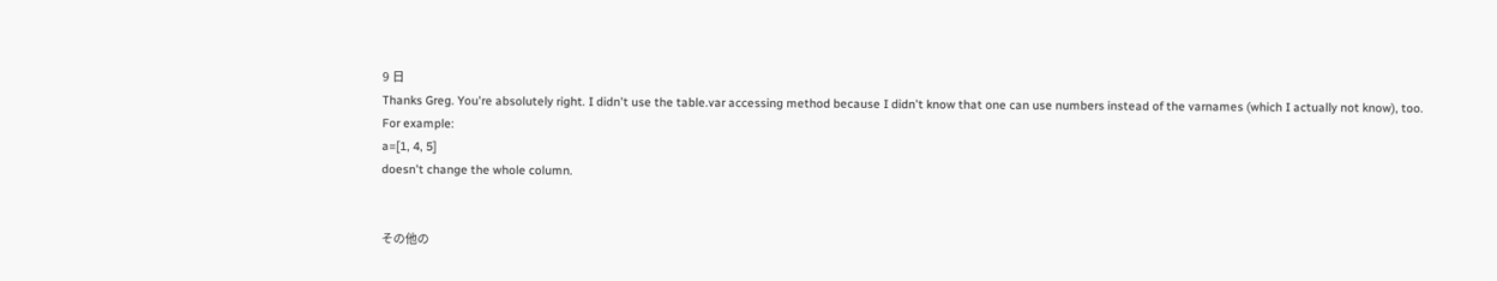9 日
Thanks Greg. You're absolutely right. I didn't use the table.var accessing method because I didn't know that one can use numbers instead of the varnames (which I actually not know), too. For example:
a=[1, 4, 5]
doesn't change the whole column.


その他の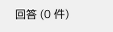回答 (0 件)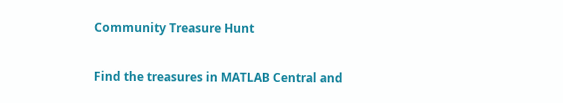Community Treasure Hunt

Find the treasures in MATLAB Central and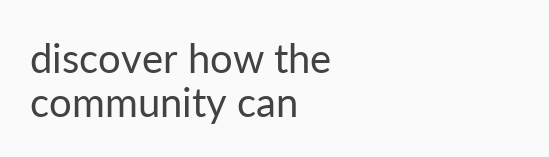discover how the community can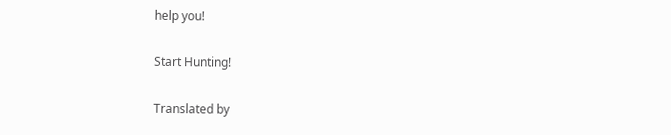help you!

Start Hunting!

Translated by